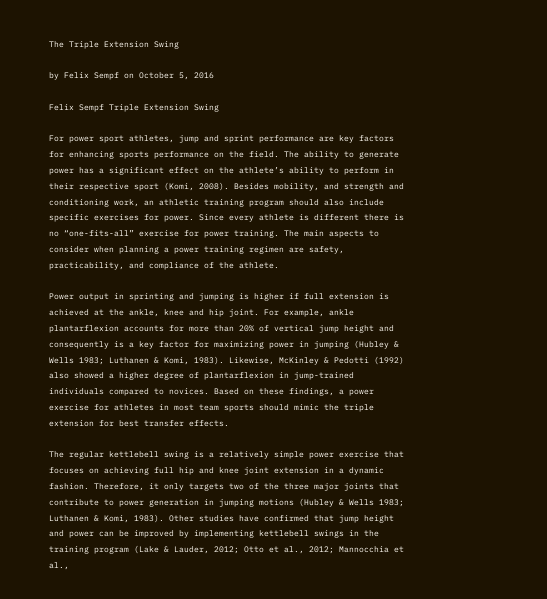The Triple Extension Swing

by Felix Sempf on October 5, 2016

Felix Sempf Triple Extension Swing

For power sport athletes, jump and sprint performance are key factors for enhancing sports performance on the field. The ability to generate power has a significant effect on the athlete’s ability to perform in their respective sport (Komi, 2008). Besides mobility, and strength and conditioning work, an athletic training program should also include specific exercises for power. Since every athlete is different there is no “one-fits-all” exercise for power training. The main aspects to consider when planning a power training regimen are safety, practicability, and compliance of the athlete.

Power output in sprinting and jumping is higher if full extension is achieved at the ankle, knee and hip joint. For example, ankle plantarflexion accounts for more than 20% of vertical jump height and consequently is a key factor for maximizing power in jumping (Hubley & Wells 1983; Luthanen & Komi, 1983). Likewise, McKinley & Pedotti (1992) also showed a higher degree of plantarflexion in jump-trained individuals compared to novices. Based on these findings, a power exercise for athletes in most team sports should mimic the triple extension for best transfer effects.

The regular kettlebell swing is a relatively simple power exercise that focuses on achieving full hip and knee joint extension in a dynamic fashion. Therefore, it only targets two of the three major joints that contribute to power generation in jumping motions (Hubley & Wells 1983; Luthanen & Komi, 1983). Other studies have confirmed that jump height and power can be improved by implementing kettlebell swings in the training program (Lake & Lauder, 2012; Otto et al., 2012; Mannocchia et al.,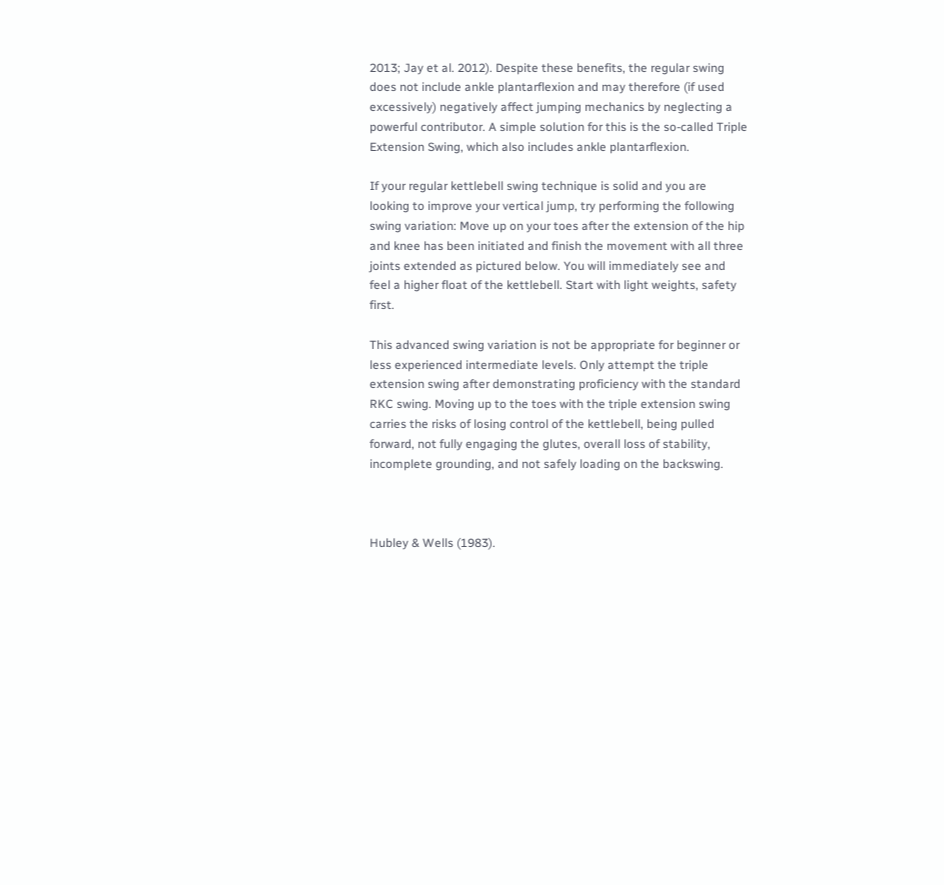2013; Jay et al. 2012). Despite these benefits, the regular swing does not include ankle plantarflexion and may therefore (if used excessively) negatively affect jumping mechanics by neglecting a powerful contributor. A simple solution for this is the so-called Triple Extension Swing, which also includes ankle plantarflexion.

If your regular kettlebell swing technique is solid and you are looking to improve your vertical jump, try performing the following swing variation: Move up on your toes after the extension of the hip and knee has been initiated and finish the movement with all three joints extended as pictured below. You will immediately see and feel a higher float of the kettlebell. Start with light weights, safety first.

This advanced swing variation is not be appropriate for beginner or less experienced intermediate levels. Only attempt the triple extension swing after demonstrating proficiency with the standard RKC swing. Moving up to the toes with the triple extension swing carries the risks of losing control of the kettlebell, being pulled forward, not fully engaging the glutes, overall loss of stability, incomplete grounding, and not safely loading on the backswing.



Hubley & Wells (1983).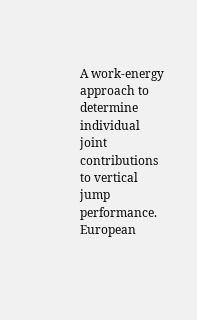A work-energy approach to determine individual joint contributions to vertical jump performance. European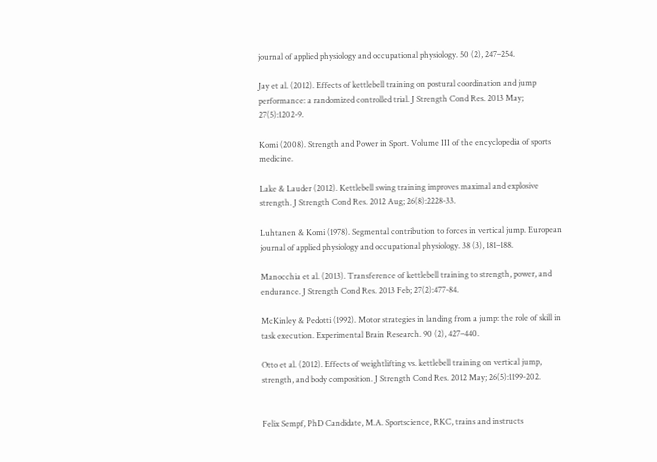journal of applied physiology and occupational physiology. 50 (2), 247–254.

Jay et al. (2012). Effects of kettlebell training on postural coordination and jump performance: a randomized controlled trial. J Strength Cond Res. 2013 May; 27(5):1202-9.

Komi (2008). Strength and Power in Sport. Volume III of the encyclopedia of sports medicine.

Lake & Lauder (2012). Kettlebell swing training improves maximal and explosive strength. J Strength Cond Res. 2012 Aug; 26(8):2228-33.

Luhtanen & Komi (1978). Segmental contribution to forces in vertical jump. European journal of applied physiology and occupational physiology. 38 (3), 181–188.

Manocchia et al. (2013). Transference of kettlebell training to strength, power, and endurance. J Strength Cond Res. 2013 Feb; 27(2):477-84.

McKinley & Pedotti (1992). Motor strategies in landing from a jump: the role of skill in task execution. Experimental Brain Research. 90 (2), 427–440.

Otto et al. (2012). Effects of weightlifting vs. kettlebell training on vertical jump, strength, and body composition. J Strength Cond Res. 2012 May; 26(5):1199-202.


Felix Sempf, PhD Candidate, M.A. Sportscience, RKC, trains and instructs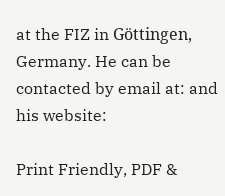at the FIZ in Göttingen, Germany. He can be contacted by email at: and his website:

Print Friendly, PDF &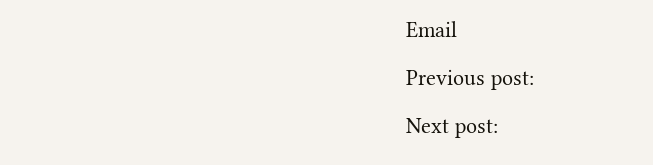Email

Previous post:

Next post: